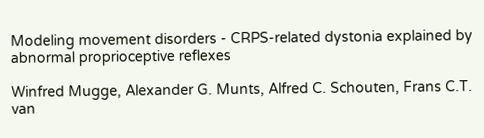Modeling movement disorders - CRPS-related dystonia explained by abnormal proprioceptive reflexes

Winfred Mugge, Alexander G. Munts, Alfred C. Schouten, Frans C.T. van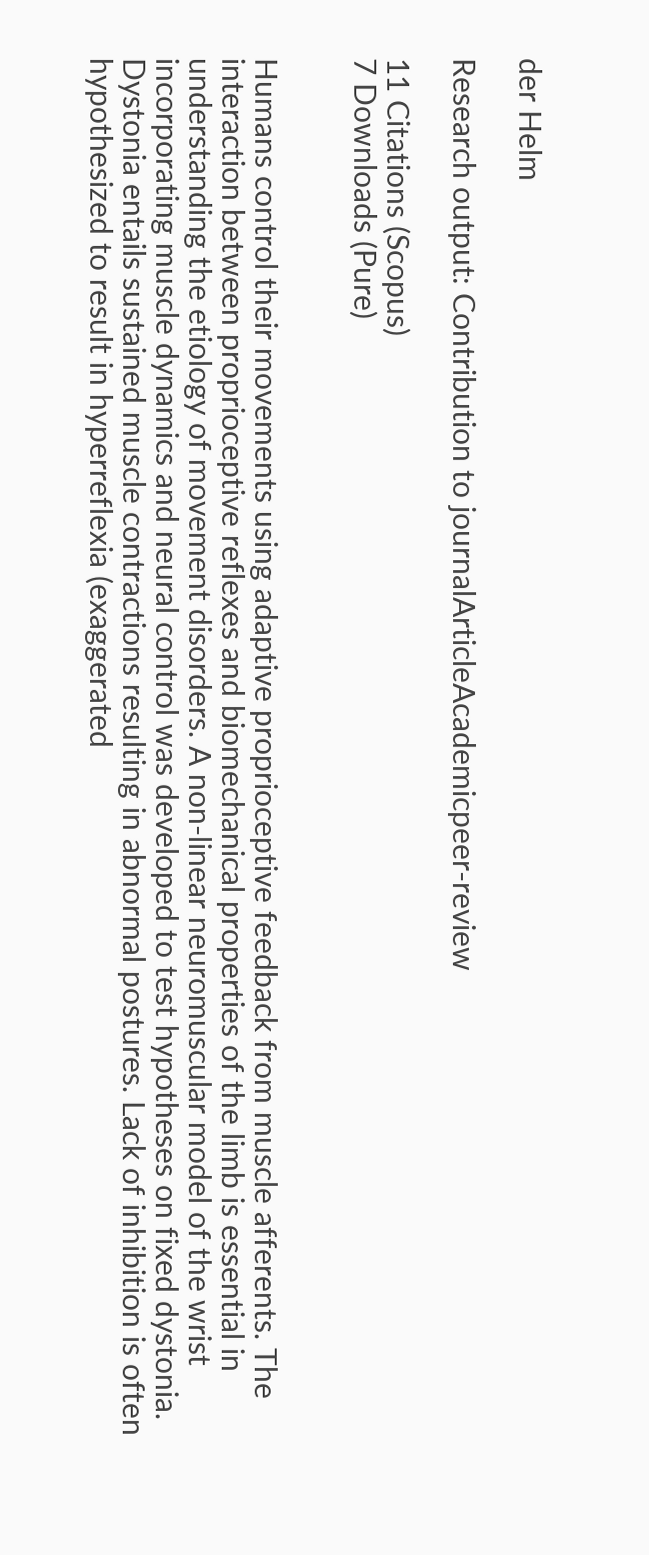der Helm

Research output: Contribution to journalArticleAcademicpeer-review

11 Citations (Scopus)
7 Downloads (Pure)


Humans control their movements using adaptive proprioceptive feedback from muscle afferents. The interaction between proprioceptive reflexes and biomechanical properties of the limb is essential in understanding the etiology of movement disorders. A non-linear neuromuscular model of the wrist incorporating muscle dynamics and neural control was developed to test hypotheses on fixed dystonia. Dystonia entails sustained muscle contractions resulting in abnormal postures. Lack of inhibition is often hypothesized to result in hyperreflexia (exaggerated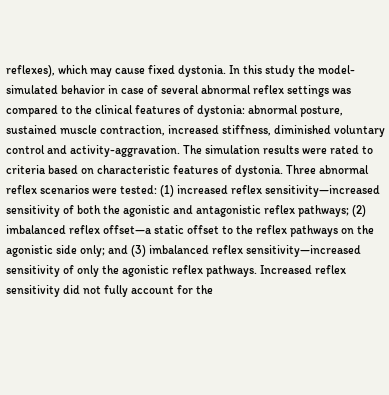reflexes), which may cause fixed dystonia. In this study the model-simulated behavior in case of several abnormal reflex settings was compared to the clinical features of dystonia: abnormal posture, sustained muscle contraction, increased stiffness, diminished voluntary control and activity-aggravation. The simulation results were rated to criteria based on characteristic features of dystonia. Three abnormal reflex scenarios were tested: (1) increased reflex sensitivity—increased sensitivity of both the agonistic and antagonistic reflex pathways; (2) imbalanced reflex offset—a static offset to the reflex pathways on the agonistic side only; and (3) imbalanced reflex sensitivity—increased sensitivity of only the agonistic reflex pathways. Increased reflex sensitivity did not fully account for the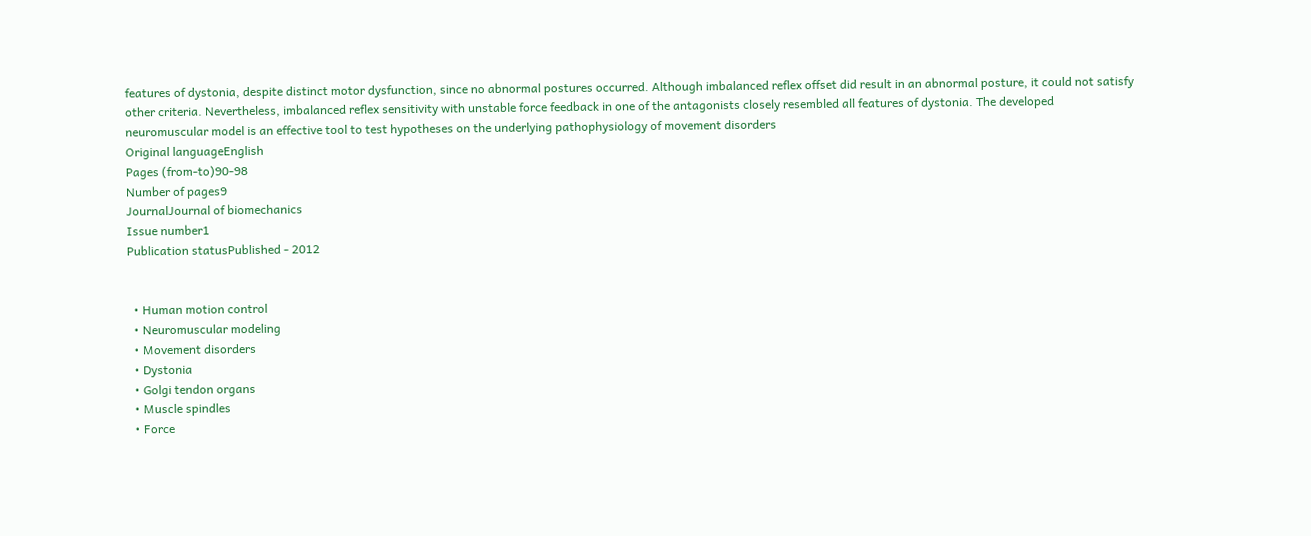features of dystonia, despite distinct motor dysfunction, since no abnormal postures occurred. Although imbalanced reflex offset did result in an abnormal posture, it could not satisfy other criteria. Nevertheless, imbalanced reflex sensitivity with unstable force feedback in one of the antagonists closely resembled all features of dystonia. The developed neuromuscular model is an effective tool to test hypotheses on the underlying pathophysiology of movement disorders
Original languageEnglish
Pages (from-to)90-98
Number of pages9
JournalJournal of biomechanics
Issue number1
Publication statusPublished - 2012


  • Human motion control
  • Neuromuscular modeling
  • Movement disorders
  • Dystonia
  • Golgi tendon organs
  • Muscle spindles
  • Force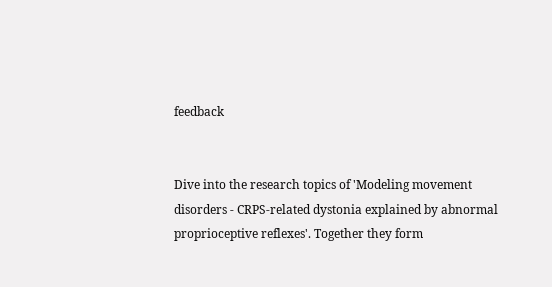feedback


Dive into the research topics of 'Modeling movement disorders - CRPS-related dystonia explained by abnormal proprioceptive reflexes'. Together they form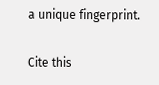a unique fingerprint.

Cite this